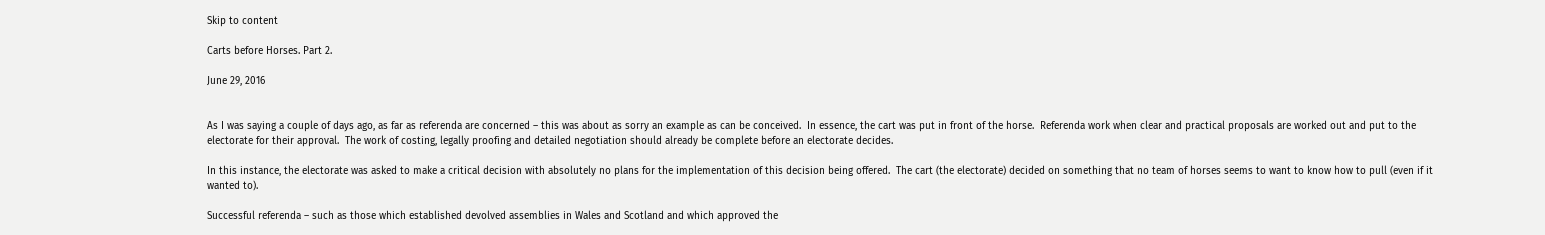Skip to content

Carts before Horses. Part 2.

June 29, 2016


As I was saying a couple of days ago, as far as referenda are concerned – this was about as sorry an example as can be conceived.  In essence, the cart was put in front of the horse.  Referenda work when clear and practical proposals are worked out and put to the electorate for their approval.  The work of costing, legally proofing and detailed negotiation should already be complete before an electorate decides.

In this instance, the electorate was asked to make a critical decision with absolutely no plans for the implementation of this decision being offered.  The cart (the electorate) decided on something that no team of horses seems to want to know how to pull (even if it wanted to).

Successful referenda – such as those which established devolved assemblies in Wales and Scotland and which approved the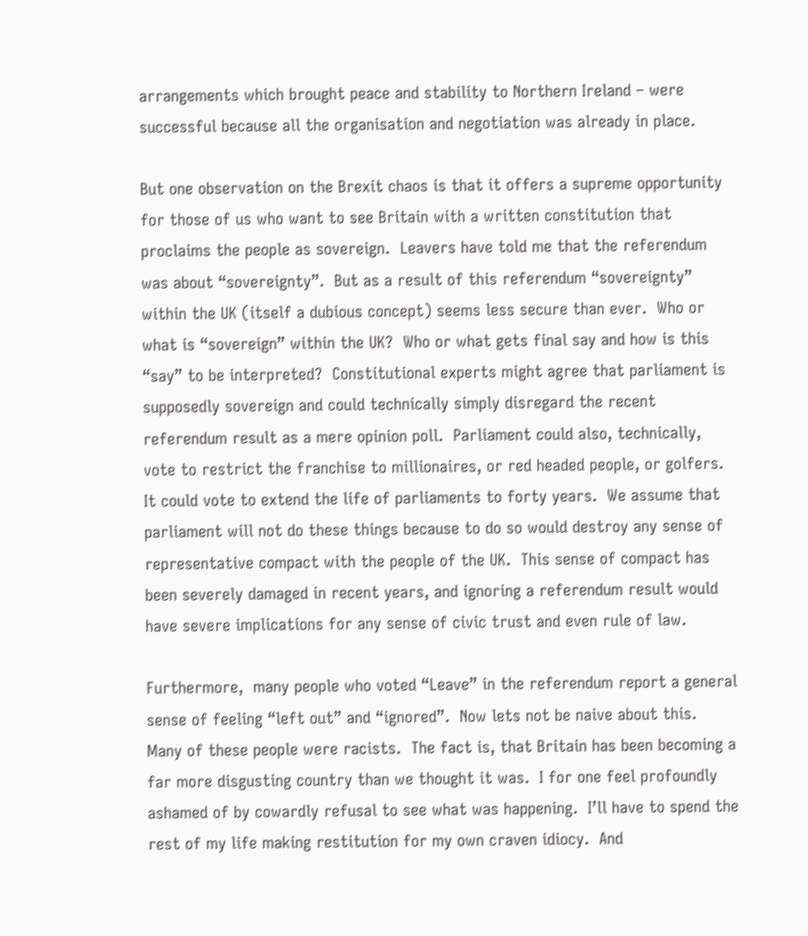arrangements which brought peace and stability to Northern Ireland – were successful because all the organisation and negotiation was already in place.

But one observation on the Brexit chaos is that it offers a supreme opportunity for those of us who want to see Britain with a written constitution that proclaims the people as sovereign.  Leavers have told me that the referendum was about “sovereignty”.  But as a result of this referendum “sovereignty” within the UK (itself a dubious concept) seems less secure than ever.  Who or what is “sovereign” within the UK?  Who or what gets final say and how is this “say” to be interpreted?  Constitutional experts might agree that parliament is supposedly sovereign and could technically simply disregard the recent  referendum result as a mere opinion poll.  Parliament could also, technically, vote to restrict the franchise to millionaires, or red headed people, or golfers.  It could vote to extend the life of parliaments to forty years.  We assume that parliament will not do these things because to do so would destroy any sense of representative compact with the people of the UK.  This sense of compact has been severely damaged in recent years, and ignoring a referendum result would have severe implications for any sense of civic trust and even rule of law.

Furthermore,  many people who voted “Leave” in the referendum report a general sense of feeling “left out” and “ignored”.  Now lets not be naive about this.  Many of these people were racists.  The fact is, that Britain has been becoming a far more disgusting country than we thought it was.  I for one feel profoundly ashamed of by cowardly refusal to see what was happening.  I’ll have to spend the rest of my life making restitution for my own craven idiocy.  And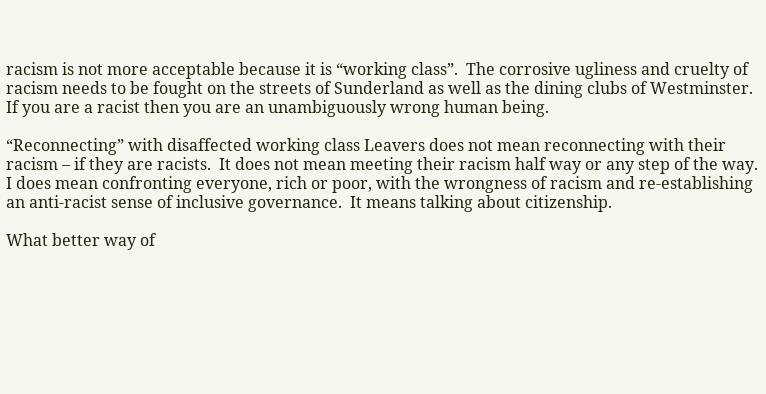racism is not more acceptable because it is “working class”.  The corrosive ugliness and cruelty of racism needs to be fought on the streets of Sunderland as well as the dining clubs of Westminster.  If you are a racist then you are an unambiguously wrong human being.

“Reconnecting” with disaffected working class Leavers does not mean reconnecting with their racism – if they are racists.  It does not mean meeting their racism half way or any step of the way.  I does mean confronting everyone, rich or poor, with the wrongness of racism and re-establishing an anti-racist sense of inclusive governance.  It means talking about citizenship.

What better way of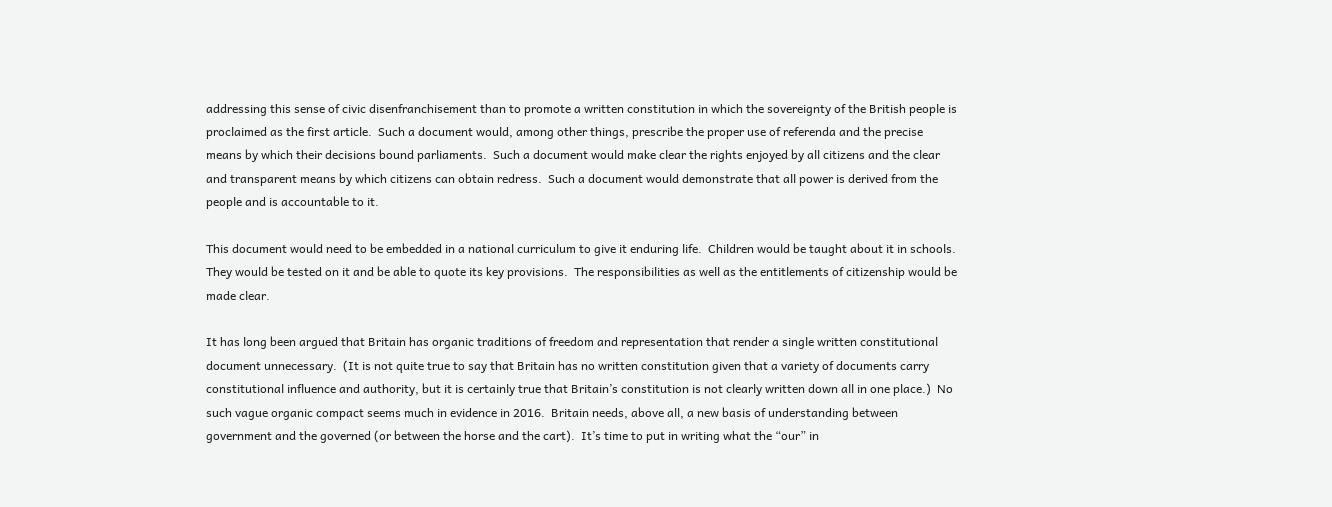addressing this sense of civic disenfranchisement than to promote a written constitution in which the sovereignty of the British people is proclaimed as the first article.  Such a document would, among other things, prescribe the proper use of referenda and the precise means by which their decisions bound parliaments.  Such a document would make clear the rights enjoyed by all citizens and the clear and transparent means by which citizens can obtain redress.  Such a document would demonstrate that all power is derived from the people and is accountable to it.

This document would need to be embedded in a national curriculum to give it enduring life.  Children would be taught about it in schools.  They would be tested on it and be able to quote its key provisions.  The responsibilities as well as the entitlements of citizenship would be made clear.

It has long been argued that Britain has organic traditions of freedom and representation that render a single written constitutional document unnecessary.  (It is not quite true to say that Britain has no written constitution given that a variety of documents carry constitutional influence and authority, but it is certainly true that Britain’s constitution is not clearly written down all in one place.)  No such vague organic compact seems much in evidence in 2016.  Britain needs, above all, a new basis of understanding between government and the governed (or between the horse and the cart).  It’s time to put in writing what the “our” in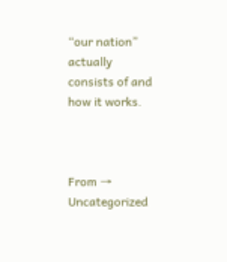“our nation” actually consists of and how it works.



From → Uncategorized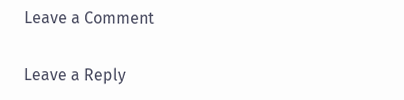Leave a Comment

Leave a Reply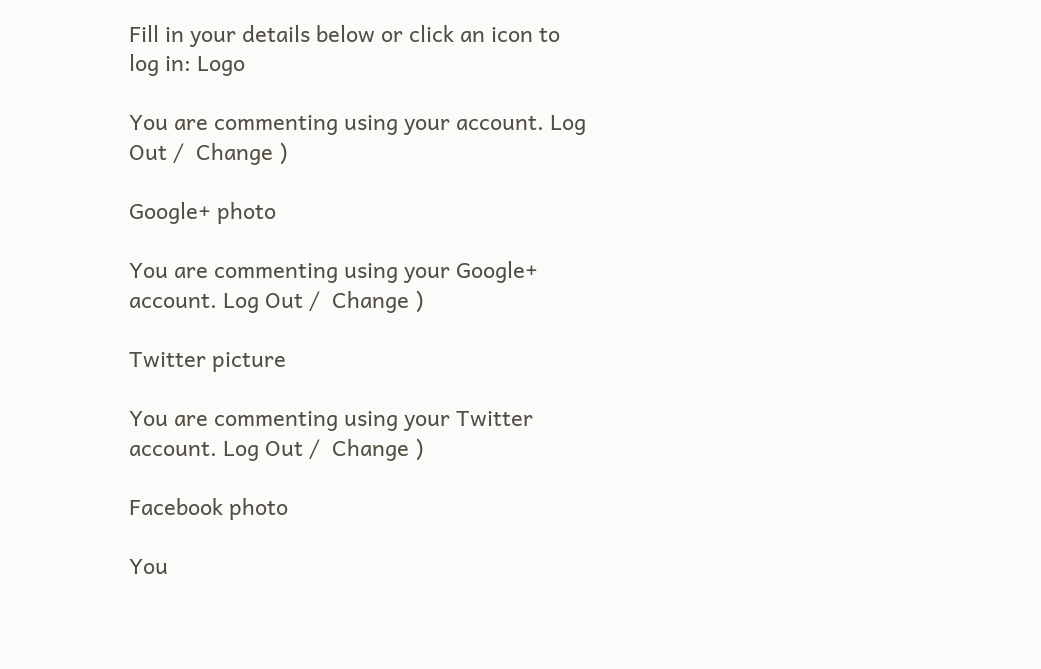Fill in your details below or click an icon to log in: Logo

You are commenting using your account. Log Out /  Change )

Google+ photo

You are commenting using your Google+ account. Log Out /  Change )

Twitter picture

You are commenting using your Twitter account. Log Out /  Change )

Facebook photo

You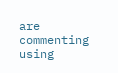are commenting using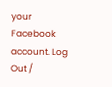your Facebook account. Log Out /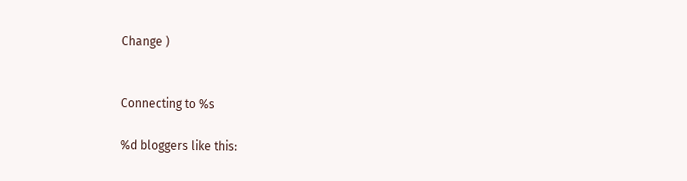Change )


Connecting to %s

%d bloggers like this: